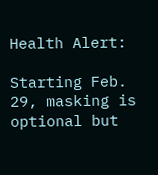Health Alert:

Starting Feb. 29, masking is optional but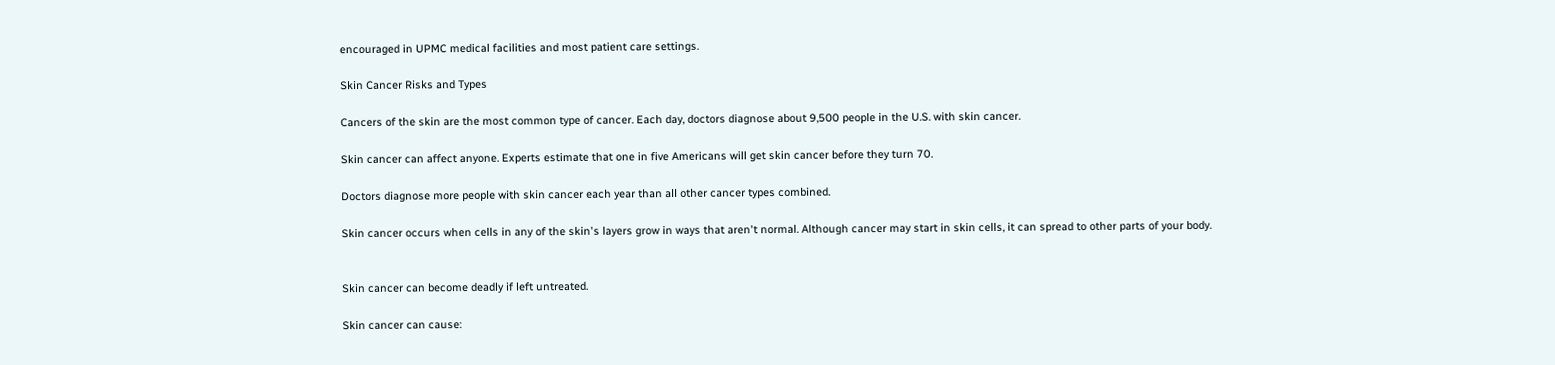encouraged in UPMC medical facilities and most patient care settings.

Skin Cancer Risks and Types

Cancers of the skin are the most common type of cancer. Each day, doctors diagnose about 9,500 people in the U.S. with skin cancer.

Skin cancer can affect anyone. Experts estimate that one in five Americans will get skin cancer before they turn 70.

Doctors diagnose more people with skin cancer each year than all other cancer types combined.

Skin cancer occurs when cells in any of the skin's layers grow in ways that aren't normal. Although cancer may start in skin cells, it can spread to other parts of your body.


Skin cancer can become deadly if left untreated.

Skin cancer can cause: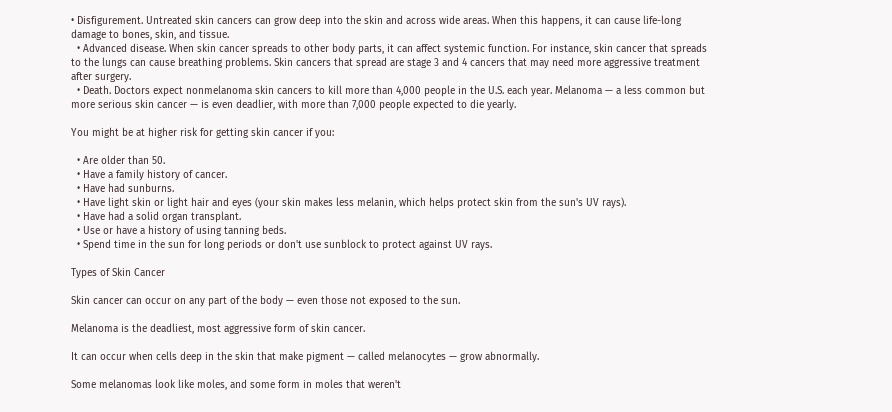• Disfigurement. Untreated skin cancers can grow deep into the skin and across wide areas. When this happens, it can cause life-long damage to bones, skin, and tissue.
  • Advanced disease. When skin cancer spreads to other body parts, it can affect systemic function. For instance, skin cancer that spreads to the lungs can cause breathing problems. Skin cancers that spread are stage 3 and 4 cancers that may need more aggressive treatment after surgery.
  • Death. Doctors expect nonmelanoma skin cancers to kill more than 4,000 people in the U.S. each year. Melanoma — a less common but more serious skin cancer — is even deadlier, with more than 7,000 people expected to die yearly.

You might be at higher risk for getting skin cancer if you:

  • Are older than 50.
  • Have a family history of cancer.
  • Have had sunburns.
  • Have light skin or light hair and eyes (your skin makes less melanin, which helps protect skin from the sun's UV rays).
  • Have had a solid organ transplant.
  • Use or have a history of using tanning beds.
  • Spend time in the sun for long periods or don't use sunblock to protect against UV rays.

Types of Skin Cancer

Skin cancer can occur on any part of the body — even those not exposed to the sun.

Melanoma is the deadliest, most aggressive form of skin cancer.

It can occur when cells deep in the skin that make pigment — called melanocytes — grow abnormally.

Some melanomas look like moles, and some form in moles that weren't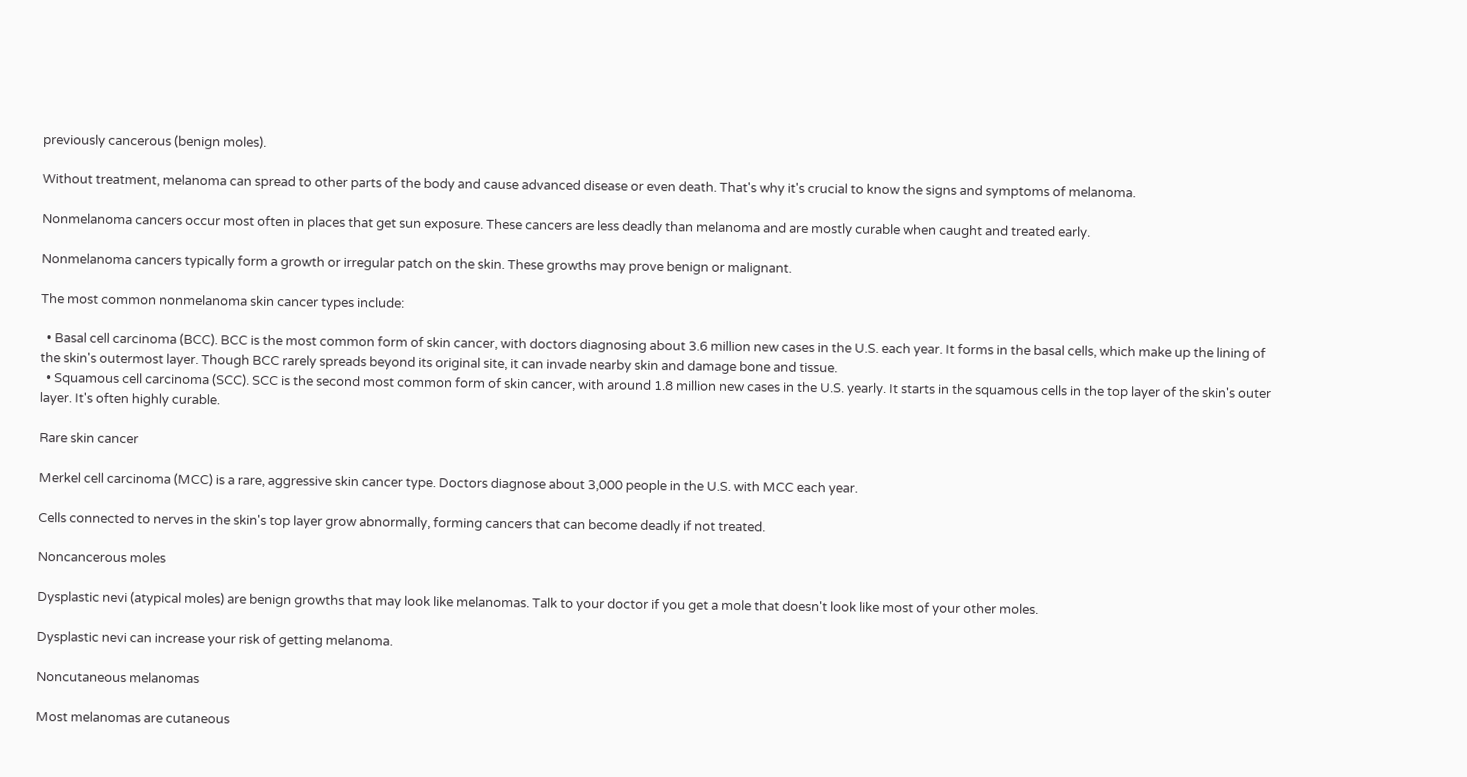previously cancerous (benign moles).

Without treatment, melanoma can spread to other parts of the body and cause advanced disease or even death. That's why it's crucial to know the signs and symptoms of melanoma.

Nonmelanoma cancers occur most often in places that get sun exposure. These cancers are less deadly than melanoma and are mostly curable when caught and treated early.

Nonmelanoma cancers typically form a growth or irregular patch on the skin. These growths may prove benign or malignant.

The most common nonmelanoma skin cancer types include:

  • Basal cell carcinoma (BCC). BCC is the most common form of skin cancer, with doctors diagnosing about 3.6 million new cases in the U.S. each year. It forms in the basal cells, which make up the lining of the skin's outermost layer. Though BCC rarely spreads beyond its original site, it can invade nearby skin and damage bone and tissue.
  • Squamous cell carcinoma (SCC). SCC is the second most common form of skin cancer, with around 1.8 million new cases in the U.S. yearly. It starts in the squamous cells in the top layer of the skin's outer layer. It's often highly curable.

Rare skin cancer

Merkel cell carcinoma (MCC) is a rare, aggressive skin cancer type. Doctors diagnose about 3,000 people in the U.S. with MCC each year.

Cells connected to nerves in the skin's top layer grow abnormally, forming cancers that can become deadly if not treated.

Noncancerous moles

Dysplastic nevi (atypical moles) are benign growths that may look like melanomas. Talk to your doctor if you get a mole that doesn't look like most of your other moles.

Dysplastic nevi can increase your risk of getting melanoma.

Noncutaneous melanomas

Most melanomas are cutaneous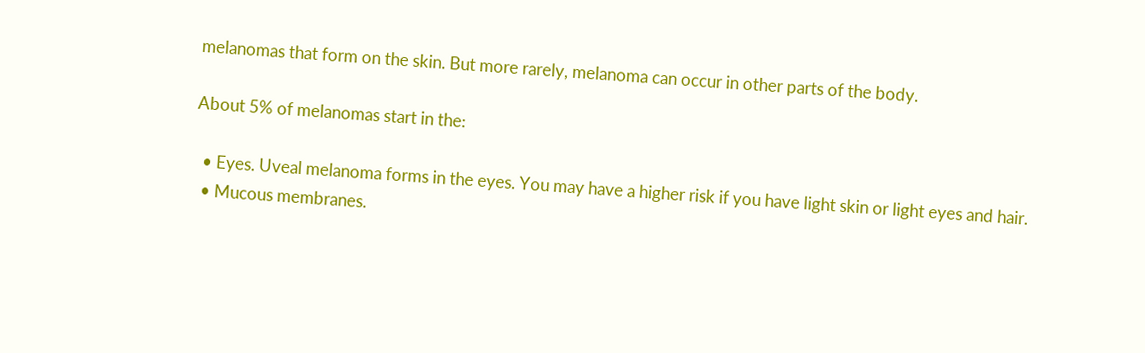melanomas that form on the skin. But more rarely, melanoma can occur in other parts of the body.

About 5% of melanomas start in the:

  • Eyes. Uveal melanoma forms in the eyes. You may have a higher risk if you have light skin or light eyes and hair.
  • Mucous membranes.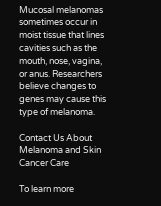Mucosal melanomas sometimes occur in moist tissue that lines cavities such as the mouth, nose, vagina, or anus. Researchers believe changes to genes may cause this type of melanoma.

Contact Us About Melanoma and Skin Cancer Care

To learn more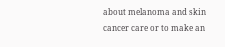about melanoma and skin cancer care or to make an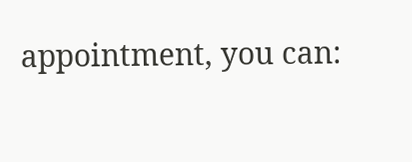appointment, you can: